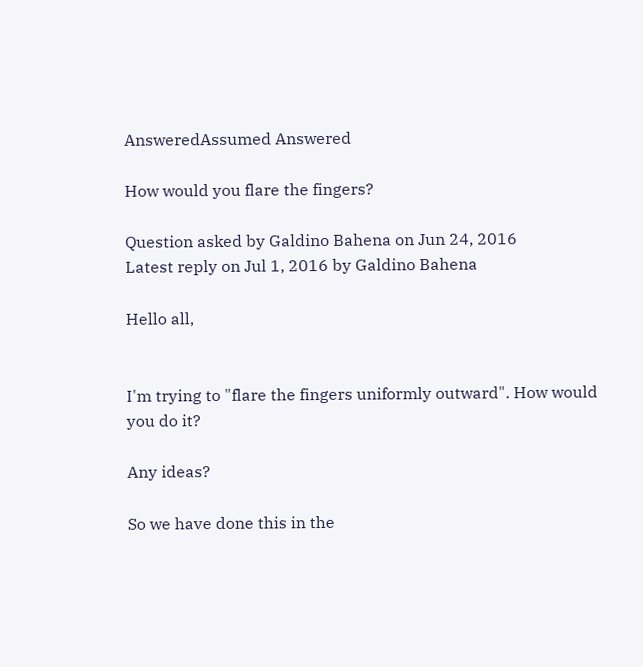AnsweredAssumed Answered

How would you flare the fingers?

Question asked by Galdino Bahena on Jun 24, 2016
Latest reply on Jul 1, 2016 by Galdino Bahena

Hello all,


I'm trying to "flare the fingers uniformly outward". How would you do it?

Any ideas?

So we have done this in the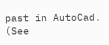past in AutoCad. (See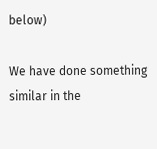below)

We have done something similar in the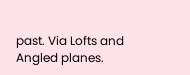past. Via Lofts and Angled planes.